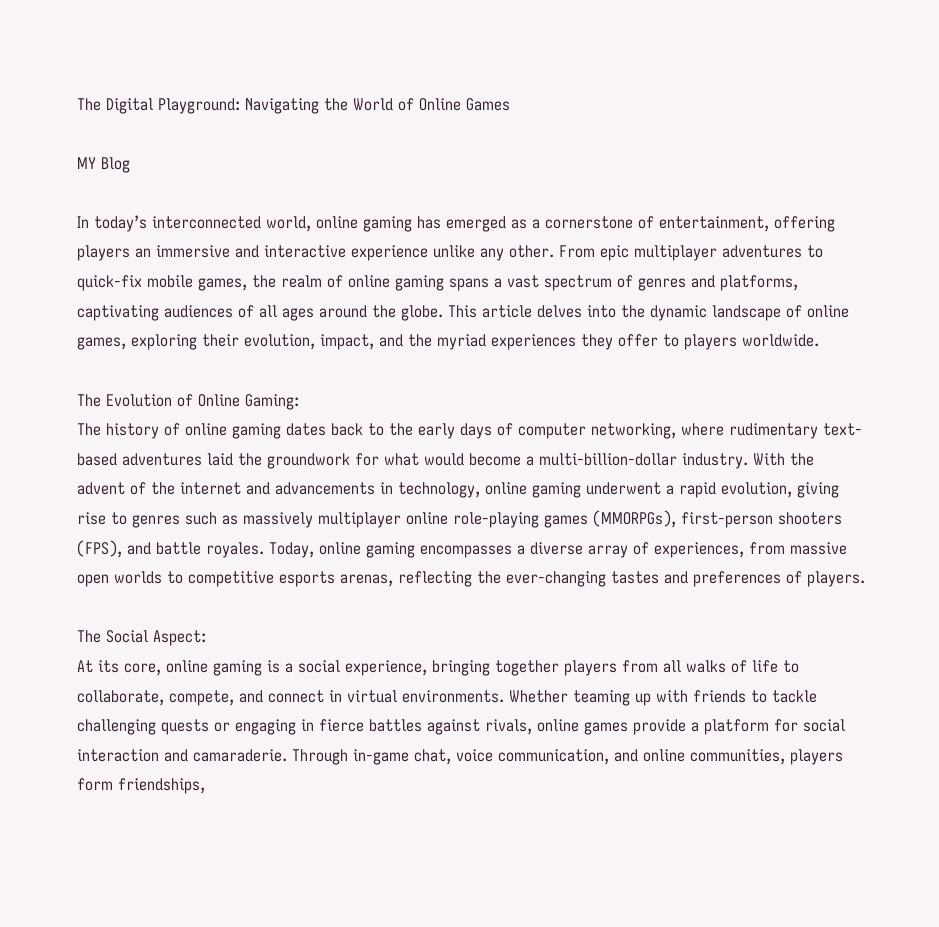The Digital Playground: Navigating the World of Online Games

MY Blog

In today’s interconnected world, online gaming has emerged as a cornerstone of entertainment, offering players an immersive and interactive experience unlike any other. From epic multiplayer adventures to quick-fix mobile games, the realm of online gaming spans a vast spectrum of genres and platforms, captivating audiences of all ages around the globe. This article delves into the dynamic landscape of online games, exploring their evolution, impact, and the myriad experiences they offer to players worldwide.

The Evolution of Online Gaming:
The history of online gaming dates back to the early days of computer networking, where rudimentary text-based adventures laid the groundwork for what would become a multi-billion-dollar industry. With the advent of the internet and advancements in technology, online gaming underwent a rapid evolution, giving rise to genres such as massively multiplayer online role-playing games (MMORPGs), first-person shooters (FPS), and battle royales. Today, online gaming encompasses a diverse array of experiences, from massive open worlds to competitive esports arenas, reflecting the ever-changing tastes and preferences of players.

The Social Aspect:
At its core, online gaming is a social experience, bringing together players from all walks of life to collaborate, compete, and connect in virtual environments. Whether teaming up with friends to tackle challenging quests or engaging in fierce battles against rivals, online games provide a platform for social interaction and camaraderie. Through in-game chat, voice communication, and online communities, players form friendships,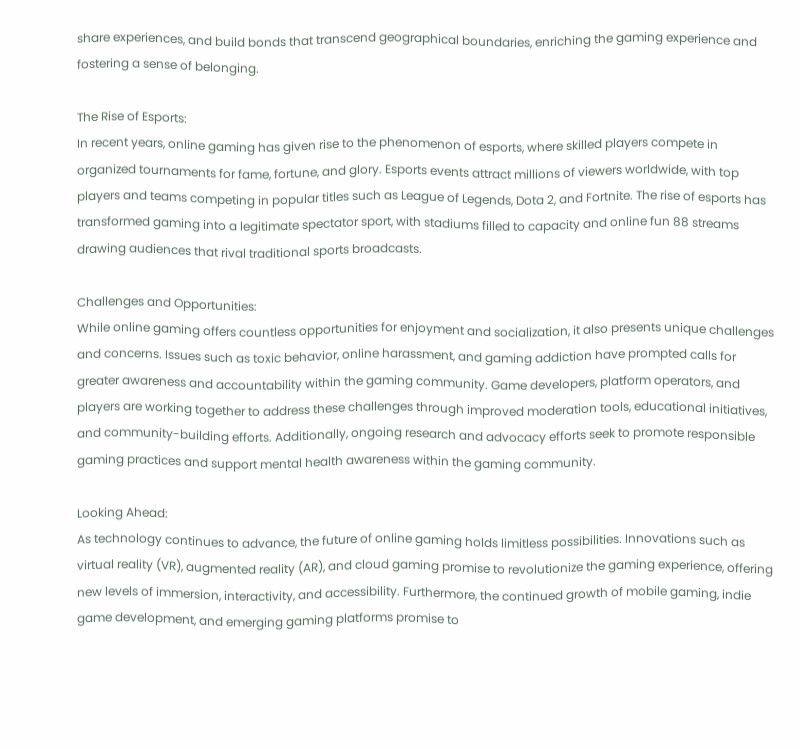share experiences, and build bonds that transcend geographical boundaries, enriching the gaming experience and fostering a sense of belonging.

The Rise of Esports:
In recent years, online gaming has given rise to the phenomenon of esports, where skilled players compete in organized tournaments for fame, fortune, and glory. Esports events attract millions of viewers worldwide, with top players and teams competing in popular titles such as League of Legends, Dota 2, and Fortnite. The rise of esports has transformed gaming into a legitimate spectator sport, with stadiums filled to capacity and online fun 88 streams drawing audiences that rival traditional sports broadcasts.

Challenges and Opportunities:
While online gaming offers countless opportunities for enjoyment and socialization, it also presents unique challenges and concerns. Issues such as toxic behavior, online harassment, and gaming addiction have prompted calls for greater awareness and accountability within the gaming community. Game developers, platform operators, and players are working together to address these challenges through improved moderation tools, educational initiatives, and community-building efforts. Additionally, ongoing research and advocacy efforts seek to promote responsible gaming practices and support mental health awareness within the gaming community.

Looking Ahead:
As technology continues to advance, the future of online gaming holds limitless possibilities. Innovations such as virtual reality (VR), augmented reality (AR), and cloud gaming promise to revolutionize the gaming experience, offering new levels of immersion, interactivity, and accessibility. Furthermore, the continued growth of mobile gaming, indie game development, and emerging gaming platforms promise to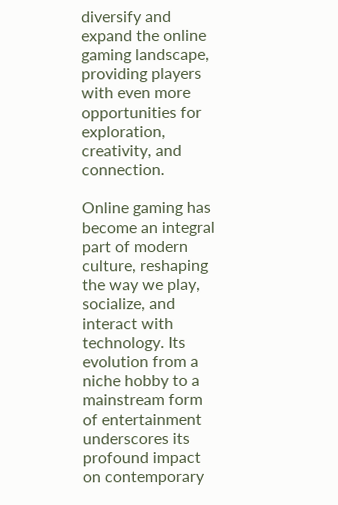diversify and expand the online gaming landscape, providing players with even more opportunities for exploration, creativity, and connection.

Online gaming has become an integral part of modern culture, reshaping the way we play, socialize, and interact with technology. Its evolution from a niche hobby to a mainstream form of entertainment underscores its profound impact on contemporary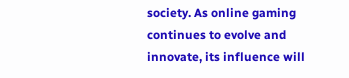society. As online gaming continues to evolve and innovate, its influence will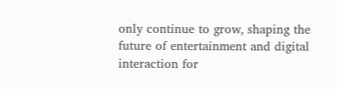only continue to grow, shaping the future of entertainment and digital interaction for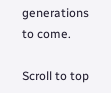generations to come.

Scroll to top